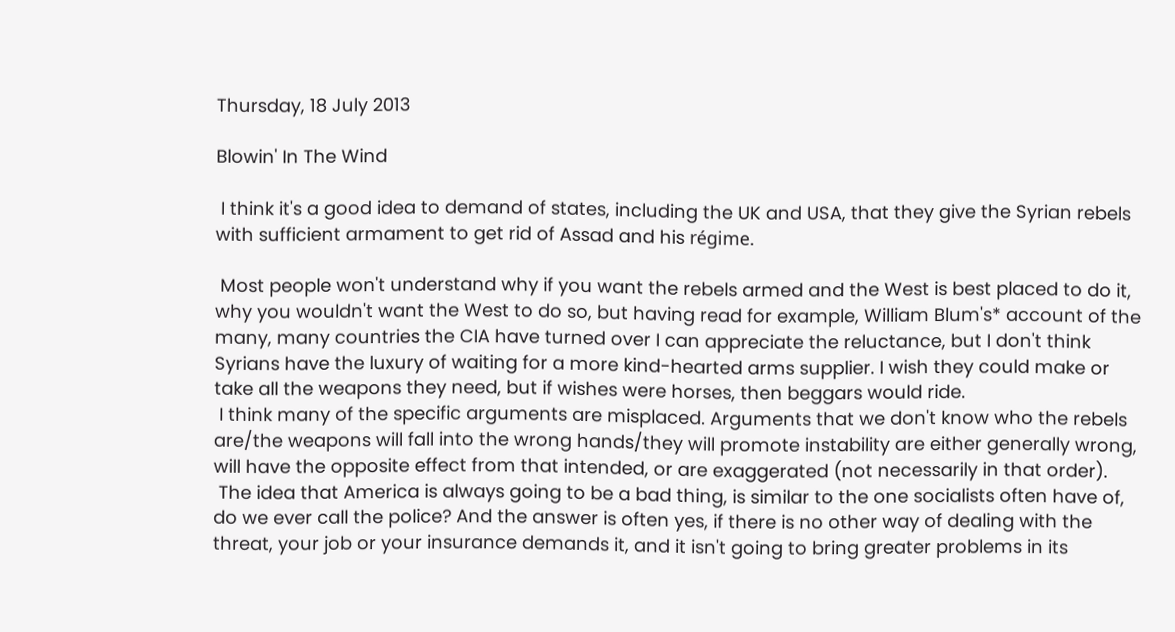Thursday, 18 July 2013

Blowin' In The Wind

 I think it's a good idea to demand of states, including the UK and USA, that they give the Syrian rebels with sufficient armament to get rid of Assad and his régime.

 Most people won't understand why if you want the rebels armed and the West is best placed to do it, why you wouldn't want the West to do so, but having read for example, William Blum's* account of the many, many countries the CIA have turned over I can appreciate the reluctance, but I don't think Syrians have the luxury of waiting for a more kind-hearted arms supplier. I wish they could make or take all the weapons they need, but if wishes were horses, then beggars would ride.
 I think many of the specific arguments are misplaced. Arguments that we don't know who the rebels are/the weapons will fall into the wrong hands/they will promote instability are either generally wrong, will have the opposite effect from that intended, or are exaggerated (not necessarily in that order).
 The idea that America is always going to be a bad thing, is similar to the one socialists often have of, do we ever call the police? And the answer is often yes, if there is no other way of dealing with the threat, your job or your insurance demands it, and it isn't going to bring greater problems in its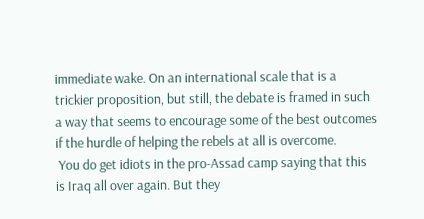immediate wake. On an international scale that is a trickier proposition, but still, the debate is framed in such a way that seems to encourage some of the best outcomes if the hurdle of helping the rebels at all is overcome.
 You do get idiots in the pro-Assad camp saying that this is Iraq all over again. But they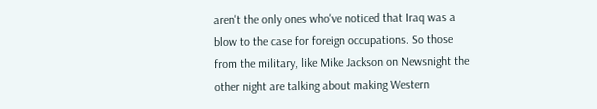aren't the only ones who've noticed that Iraq was a blow to the case for foreign occupations. So those from the military, like Mike Jackson on Newsnight the other night are talking about making Western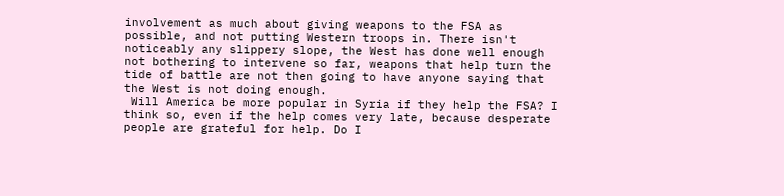involvement as much about giving weapons to the FSA as possible, and not putting Western troops in. There isn't noticeably any slippery slope, the West has done well enough not bothering to intervene so far, weapons that help turn the tide of battle are not then going to have anyone saying that the West is not doing enough.
 Will America be more popular in Syria if they help the FSA? I think so, even if the help comes very late, because desperate people are grateful for help. Do I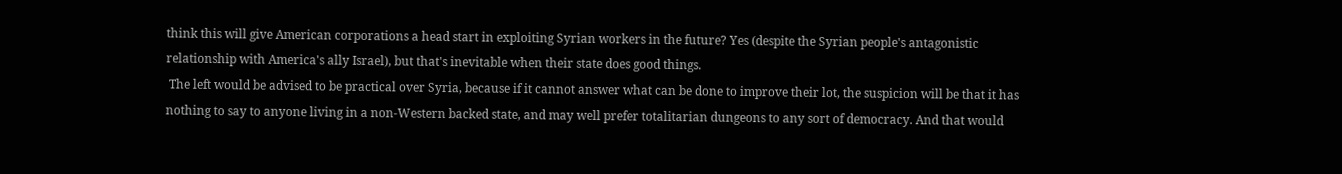think this will give American corporations a head start in exploiting Syrian workers in the future? Yes (despite the Syrian people's antagonistic relationship with America's ally Israel), but that's inevitable when their state does good things.
 The left would be advised to be practical over Syria, because if it cannot answer what can be done to improve their lot, the suspicion will be that it has nothing to say to anyone living in a non-Western backed state, and may well prefer totalitarian dungeons to any sort of democracy. And that would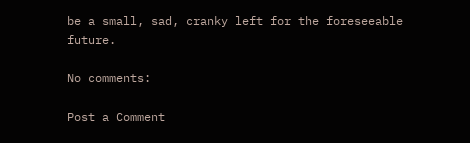be a small, sad, cranky left for the foreseeable future.

No comments:

Post a Comment